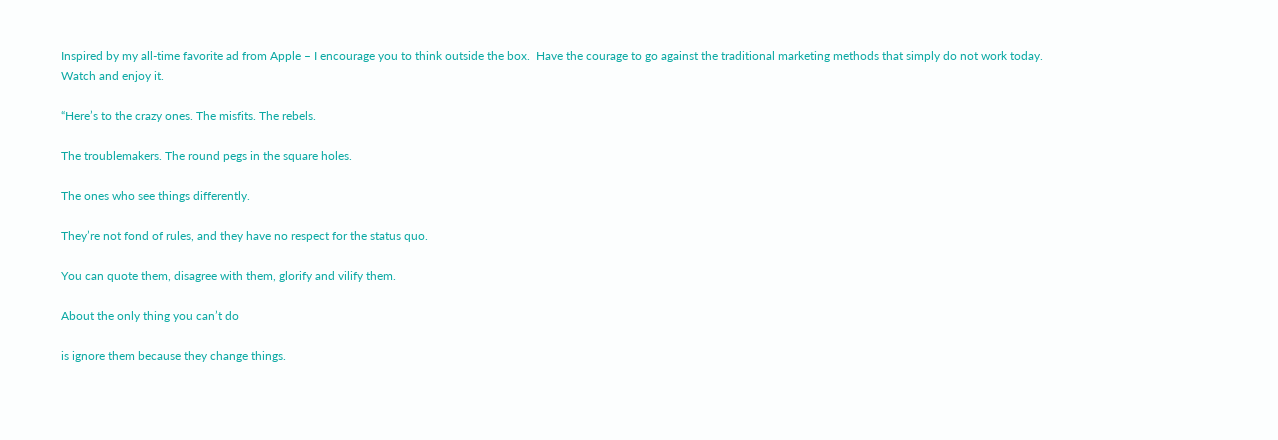Inspired by my all-time favorite ad from Apple – I encourage you to think outside the box.  Have the courage to go against the traditional marketing methods that simply do not work today.  Watch and enjoy it.

“Here’s to the crazy ones. The misfits. The rebels.

The troublemakers. The round pegs in the square holes.

The ones who see things differently.

They’re not fond of rules, and they have no respect for the status quo.

You can quote them, disagree with them, glorify and vilify them.

About the only thing you can’t do

is ignore them because they change things.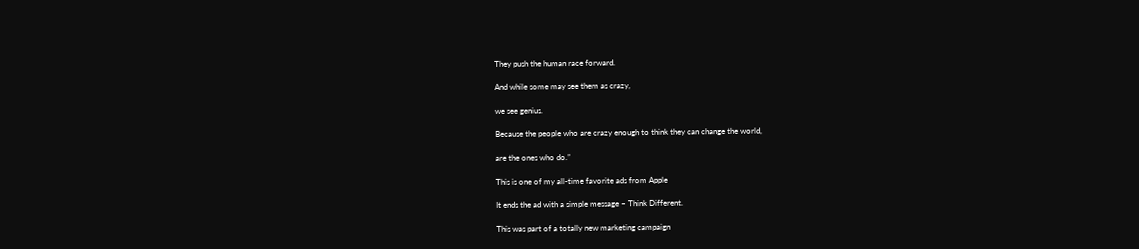They push the human race forward.

And while some may see them as crazy,

we see genius.

Because the people who are crazy enough to think they can change the world,

are the ones who do.”

This is one of my all-time favorite ads from Apple

It ends the ad with a simple message – Think Different.

This was part of a totally new marketing campaign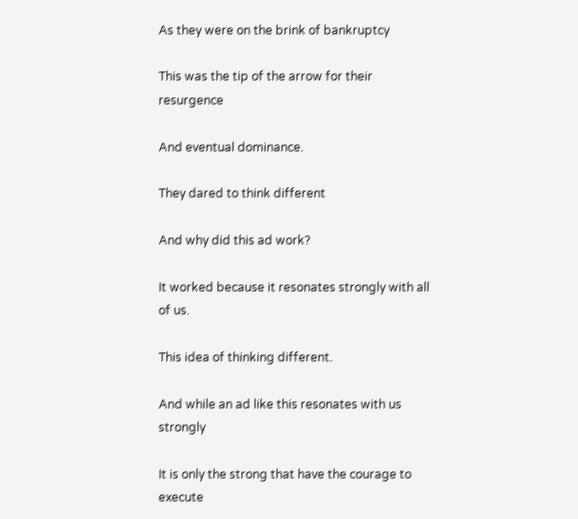As they were on the brink of bankruptcy

This was the tip of the arrow for their resurgence

And eventual dominance.

They dared to think different

And why did this ad work?

It worked because it resonates strongly with all of us.

This idea of thinking different.

And while an ad like this resonates with us strongly

It is only the strong that have the courage to execute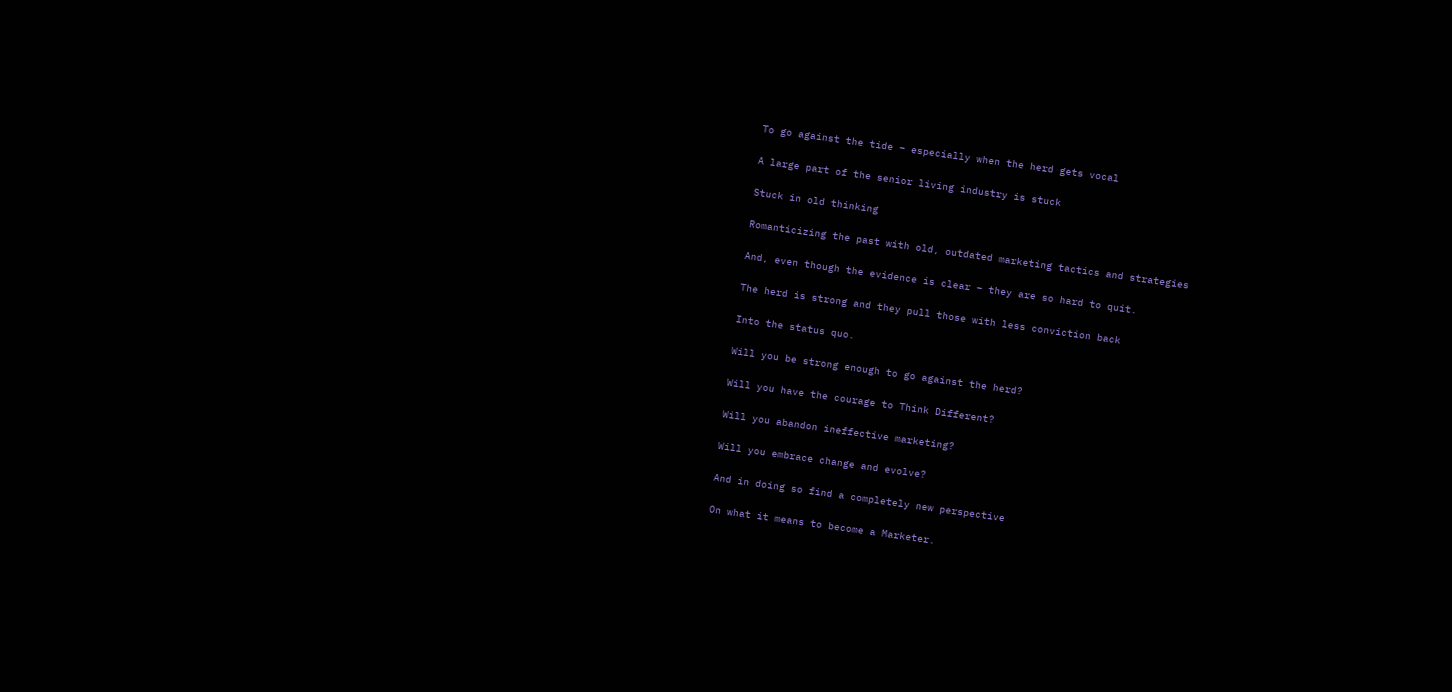To go against the tide – especially when the herd gets vocal

A large part of the senior living industry is stuck

Stuck in old thinking

Romanticizing the past with old, outdated marketing tactics and strategies

And, even though the evidence is clear – they are so hard to quit.

The herd is strong and they pull those with less conviction back

Into the status quo.

Will you be strong enough to go against the herd?

Will you have the courage to Think Different?

Will you abandon ineffective marketing?

Will you embrace change and evolve?

And in doing so find a completely new perspective

On what it means to become a Marketer.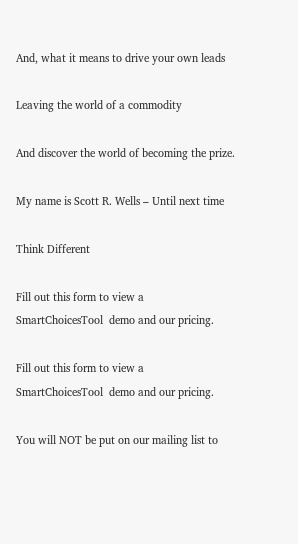And, what it means to drive your own leads

Leaving the world of a commodity

And discover the world of becoming the prize.

My name is Scott R. Wells – Until next time

Think Different

Fill out this form to view a  SmartChoicesTool  demo and our pricing.

Fill out this form to view a  SmartChoicesTool  demo and our pricing.

You will NOT be put on our mailing list to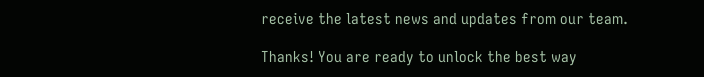receive the latest news and updates from our team.

Thanks! You are ready to unlock the best way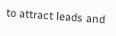to attract leads and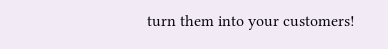turn them into your customers!